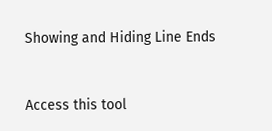Showing and Hiding Line Ends


Access this tool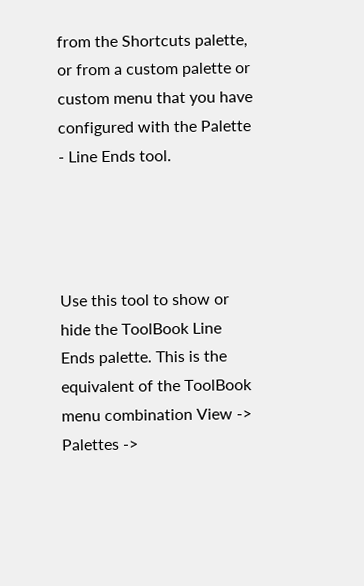from the Shortcuts palette, or from a custom palette or custom menu that you have configured with the Palette - Line Ends tool.




Use this tool to show or hide the ToolBook Line Ends palette. This is the equivalent of the ToolBook menu combination View -> Palettes ->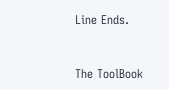Line Ends.


The ToolBook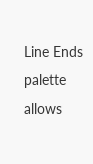Line Ends palette allows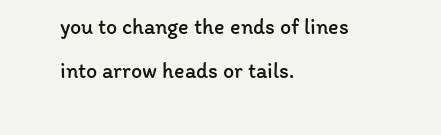you to change the ends of lines into arrow heads or tails.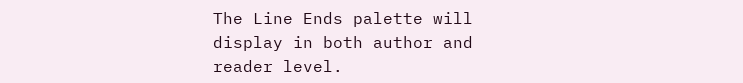The Line Ends palette will display in both author and reader level.